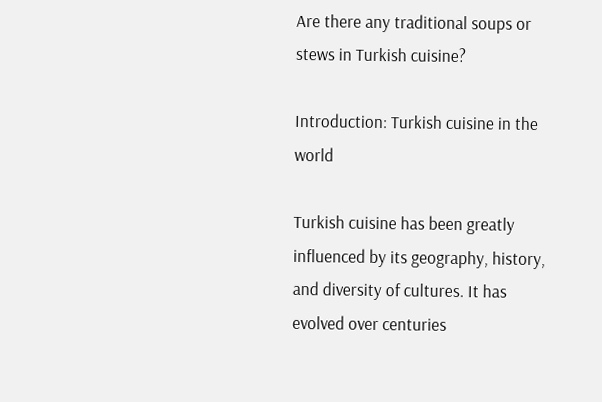Are there any traditional soups or stews in Turkish cuisine?

Introduction: Turkish cuisine in the world

Turkish cuisine has been greatly influenced by its geography, history, and diversity of cultures. It has evolved over centuries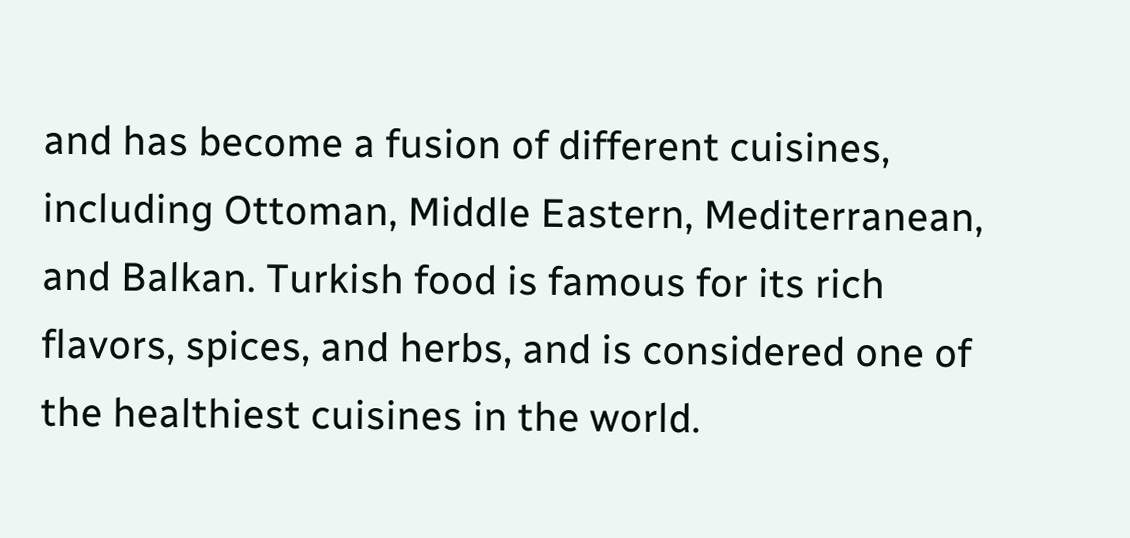and has become a fusion of different cuisines, including Ottoman, Middle Eastern, Mediterranean, and Balkan. Turkish food is famous for its rich flavors, spices, and herbs, and is considered one of the healthiest cuisines in the world.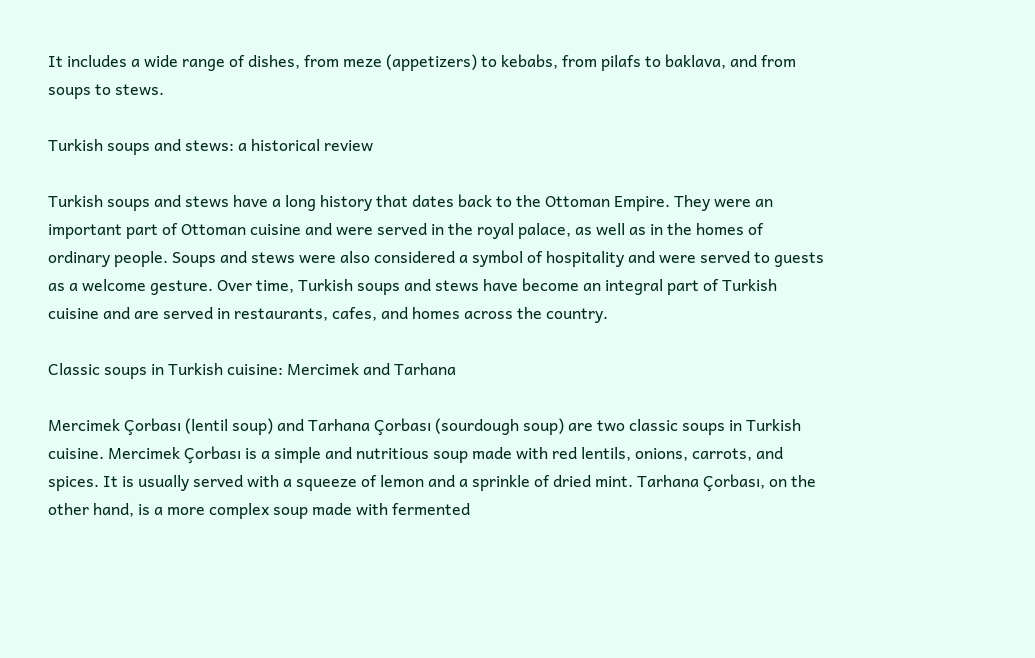It includes a wide range of dishes, from meze (appetizers) to kebabs, from pilafs to baklava, and from soups to stews.

Turkish soups and stews: a historical review

Turkish soups and stews have a long history that dates back to the Ottoman Empire. They were an important part of Ottoman cuisine and were served in the royal palace, as well as in the homes of ordinary people. Soups and stews were also considered a symbol of hospitality and were served to guests as a welcome gesture. Over time, Turkish soups and stews have become an integral part of Turkish cuisine and are served in restaurants, cafes, and homes across the country.

Classic soups in Turkish cuisine: Mercimek and Tarhana

Mercimek Çorbası (lentil soup) and Tarhana Çorbası (sourdough soup) are two classic soups in Turkish cuisine. Mercimek Çorbası is a simple and nutritious soup made with red lentils, onions, carrots, and spices. It is usually served with a squeeze of lemon and a sprinkle of dried mint. Tarhana Çorbası, on the other hand, is a more complex soup made with fermented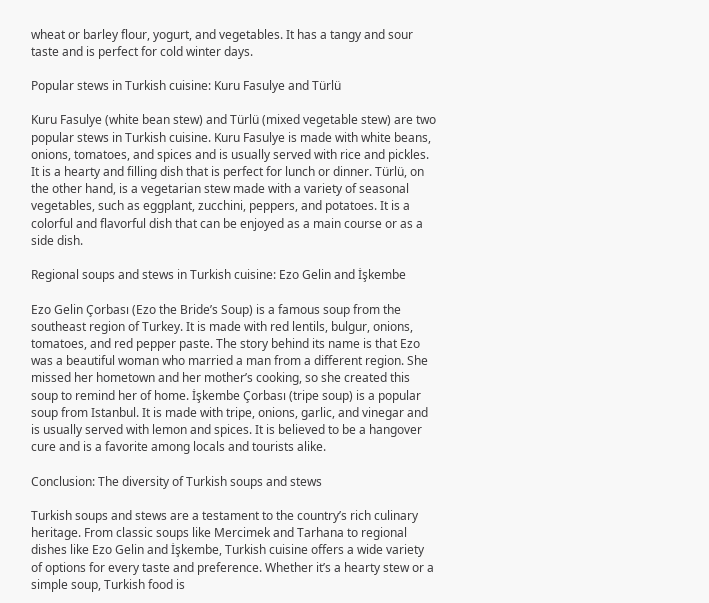wheat or barley flour, yogurt, and vegetables. It has a tangy and sour taste and is perfect for cold winter days.

Popular stews in Turkish cuisine: Kuru Fasulye and Türlü

Kuru Fasulye (white bean stew) and Türlü (mixed vegetable stew) are two popular stews in Turkish cuisine. Kuru Fasulye is made with white beans, onions, tomatoes, and spices and is usually served with rice and pickles. It is a hearty and filling dish that is perfect for lunch or dinner. Türlü, on the other hand, is a vegetarian stew made with a variety of seasonal vegetables, such as eggplant, zucchini, peppers, and potatoes. It is a colorful and flavorful dish that can be enjoyed as a main course or as a side dish.

Regional soups and stews in Turkish cuisine: Ezo Gelin and İşkembe

Ezo Gelin Çorbası (Ezo the Bride’s Soup) is a famous soup from the southeast region of Turkey. It is made with red lentils, bulgur, onions, tomatoes, and red pepper paste. The story behind its name is that Ezo was a beautiful woman who married a man from a different region. She missed her hometown and her mother’s cooking, so she created this soup to remind her of home. İşkembe Çorbası (tripe soup) is a popular soup from Istanbul. It is made with tripe, onions, garlic, and vinegar and is usually served with lemon and spices. It is believed to be a hangover cure and is a favorite among locals and tourists alike.

Conclusion: The diversity of Turkish soups and stews

Turkish soups and stews are a testament to the country’s rich culinary heritage. From classic soups like Mercimek and Tarhana to regional dishes like Ezo Gelin and İşkembe, Turkish cuisine offers a wide variety of options for every taste and preference. Whether it’s a hearty stew or a simple soup, Turkish food is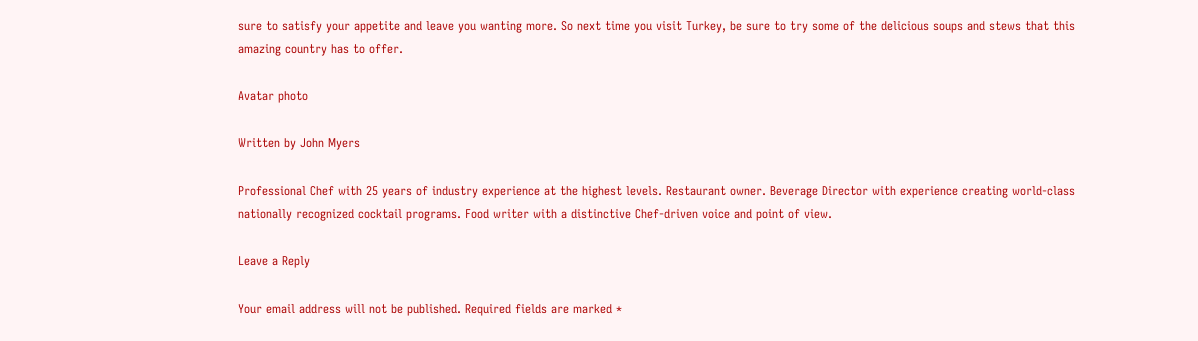sure to satisfy your appetite and leave you wanting more. So next time you visit Turkey, be sure to try some of the delicious soups and stews that this amazing country has to offer.

Avatar photo

Written by John Myers

Professional Chef with 25 years of industry experience at the highest levels. Restaurant owner. Beverage Director with experience creating world-class nationally recognized cocktail programs. Food writer with a distinctive Chef-driven voice and point of view.

Leave a Reply

Your email address will not be published. Required fields are marked *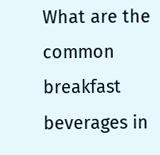What are the common breakfast beverages in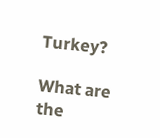Turkey?

What are the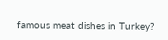famous meat dishes in Turkey?